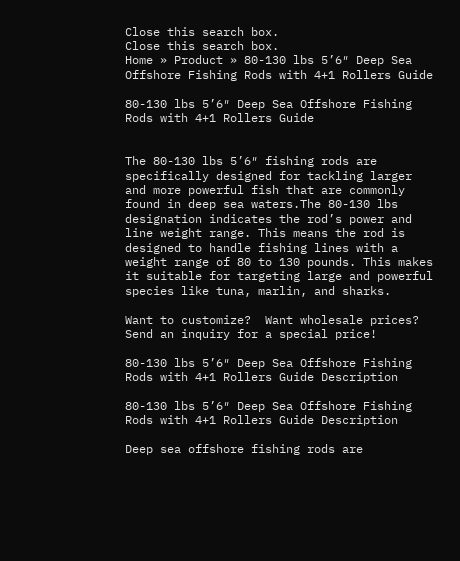Close this search box.
Close this search box.
Home » Product » 80-130 lbs 5’6″ Deep Sea Offshore Fishing Rods with 4+1 Rollers Guide

80-130 lbs 5’6″ Deep Sea Offshore Fishing Rods with 4+1 Rollers Guide


The 80-130 lbs 5’6″ fishing rods are specifically designed for tackling larger and more powerful fish that are commonly found in deep sea waters.The 80-130 lbs designation indicates the rod’s power and line weight range. This means the rod is designed to handle fishing lines with a weight range of 80 to 130 pounds. This makes it suitable for targeting large and powerful species like tuna, marlin, and sharks.

Want to customize?  Want wholesale prices? Send an inquiry for a special price!

80-130 lbs 5’6″ Deep Sea Offshore Fishing Rods with 4+1 Rollers Guide Description

80-130 lbs 5’6″ Deep Sea Offshore Fishing Rods with 4+1 Rollers Guide Description

Deep sea offshore fishing rods are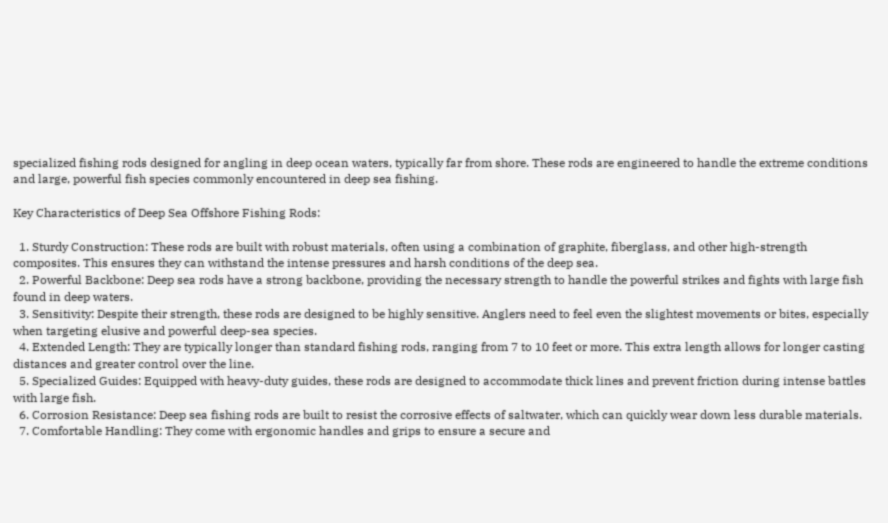specialized fishing rods designed for angling in deep ocean waters, typically far from shore. These rods are engineered to handle the extreme conditions and large, powerful fish species commonly encountered in deep sea fishing.

Key Characteristics of Deep Sea Offshore Fishing Rods:

  1. Sturdy Construction: These rods are built with robust materials, often using a combination of graphite, fiberglass, and other high-strength composites. This ensures they can withstand the intense pressures and harsh conditions of the deep sea.
  2. Powerful Backbone: Deep sea rods have a strong backbone, providing the necessary strength to handle the powerful strikes and fights with large fish found in deep waters.
  3. Sensitivity: Despite their strength, these rods are designed to be highly sensitive. Anglers need to feel even the slightest movements or bites, especially when targeting elusive and powerful deep-sea species.
  4. Extended Length: They are typically longer than standard fishing rods, ranging from 7 to 10 feet or more. This extra length allows for longer casting distances and greater control over the line.
  5. Specialized Guides: Equipped with heavy-duty guides, these rods are designed to accommodate thick lines and prevent friction during intense battles with large fish.
  6. Corrosion Resistance: Deep sea fishing rods are built to resist the corrosive effects of saltwater, which can quickly wear down less durable materials.
  7. Comfortable Handling: They come with ergonomic handles and grips to ensure a secure and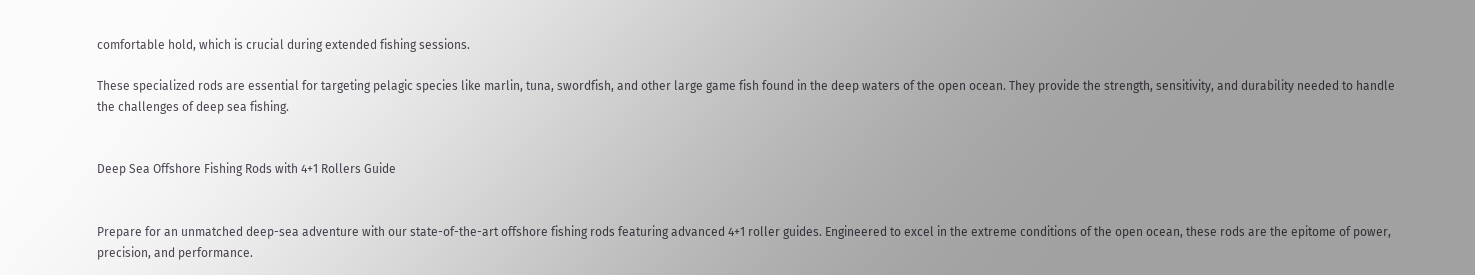comfortable hold, which is crucial during extended fishing sessions.

These specialized rods are essential for targeting pelagic species like marlin, tuna, swordfish, and other large game fish found in the deep waters of the open ocean. They provide the strength, sensitivity, and durability needed to handle the challenges of deep sea fishing.


Deep Sea Offshore Fishing Rods with 4+1 Rollers Guide


Prepare for an unmatched deep-sea adventure with our state-of-the-art offshore fishing rods featuring advanced 4+1 roller guides. Engineered to excel in the extreme conditions of the open ocean, these rods are the epitome of power, precision, and performance.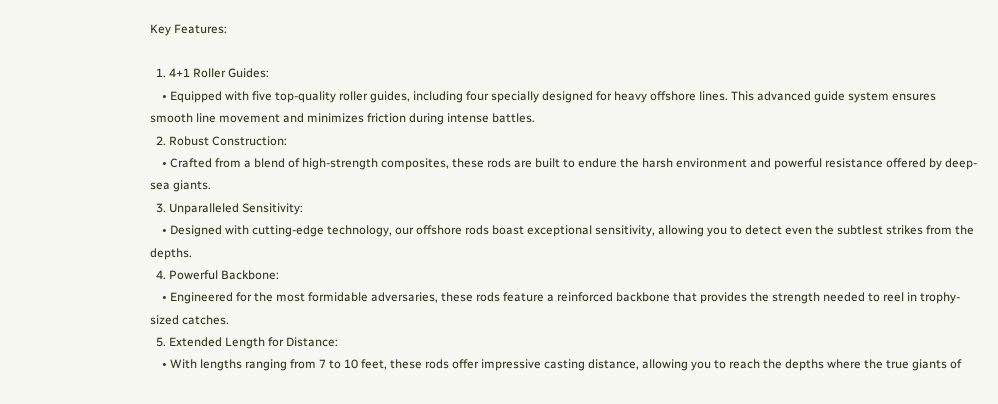Key Features:

  1. 4+1 Roller Guides:
    • Equipped with five top-quality roller guides, including four specially designed for heavy offshore lines. This advanced guide system ensures smooth line movement and minimizes friction during intense battles.
  2. Robust Construction:
    • Crafted from a blend of high-strength composites, these rods are built to endure the harsh environment and powerful resistance offered by deep-sea giants.
  3. Unparalleled Sensitivity:
    • Designed with cutting-edge technology, our offshore rods boast exceptional sensitivity, allowing you to detect even the subtlest strikes from the depths.
  4. Powerful Backbone:
    • Engineered for the most formidable adversaries, these rods feature a reinforced backbone that provides the strength needed to reel in trophy-sized catches.
  5. Extended Length for Distance:
    • With lengths ranging from 7 to 10 feet, these rods offer impressive casting distance, allowing you to reach the depths where the true giants of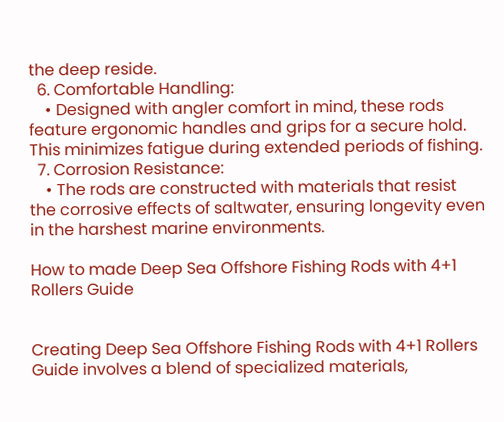the deep reside.
  6. Comfortable Handling:
    • Designed with angler comfort in mind, these rods feature ergonomic handles and grips for a secure hold. This minimizes fatigue during extended periods of fishing.
  7. Corrosion Resistance:
    • The rods are constructed with materials that resist the corrosive effects of saltwater, ensuring longevity even in the harshest marine environments.

How to made Deep Sea Offshore Fishing Rods with 4+1 Rollers Guide


Creating Deep Sea Offshore Fishing Rods with 4+1 Rollers Guide involves a blend of specialized materials,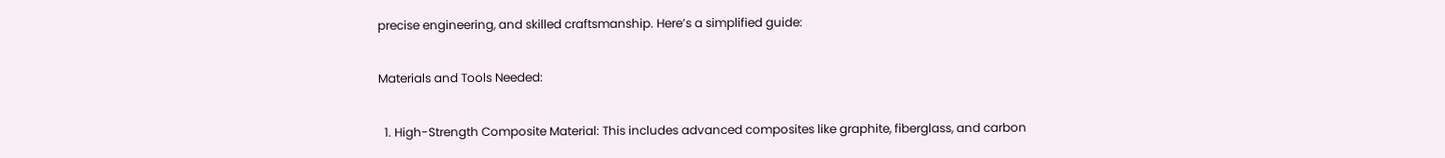precise engineering, and skilled craftsmanship. Here’s a simplified guide:

Materials and Tools Needed:

  1. High-Strength Composite Material: This includes advanced composites like graphite, fiberglass, and carbon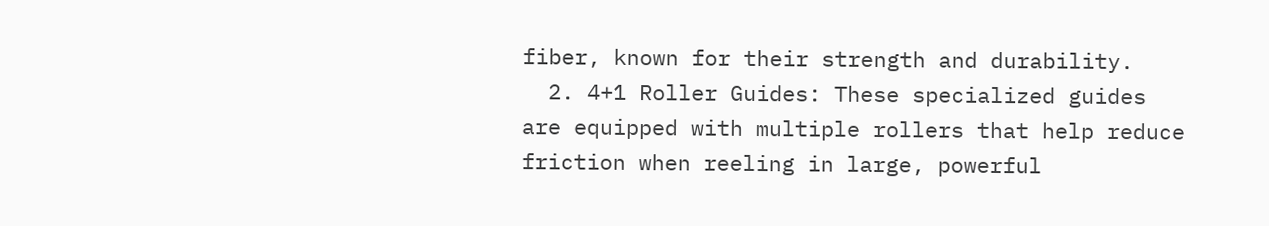fiber, known for their strength and durability.
  2. 4+1 Roller Guides: These specialized guides are equipped with multiple rollers that help reduce friction when reeling in large, powerful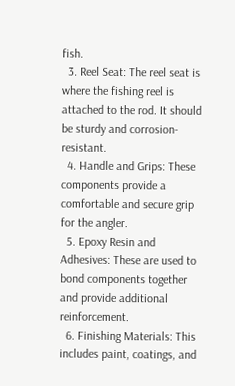fish.
  3. Reel Seat: The reel seat is where the fishing reel is attached to the rod. It should be sturdy and corrosion-resistant.
  4. Handle and Grips: These components provide a comfortable and secure grip for the angler.
  5. Epoxy Resin and Adhesives: These are used to bond components together and provide additional reinforcement.
  6. Finishing Materials: This includes paint, coatings, and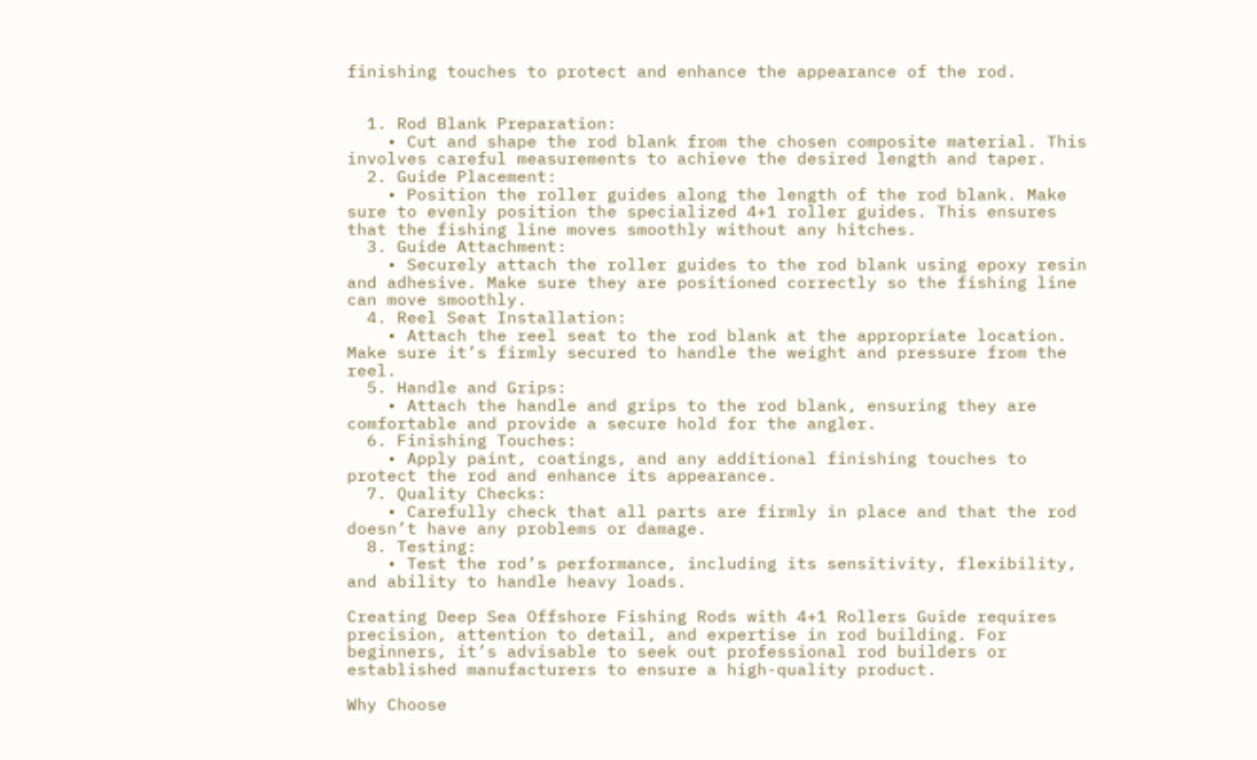finishing touches to protect and enhance the appearance of the rod.


  1. Rod Blank Preparation:
    • Cut and shape the rod blank from the chosen composite material. This involves careful measurements to achieve the desired length and taper.
  2. Guide Placement:
    • Position the roller guides along the length of the rod blank. Make sure to evenly position the specialized 4+1 roller guides. This ensures that the fishing line moves smoothly without any hitches.
  3. Guide Attachment:
    • Securely attach the roller guides to the rod blank using epoxy resin and adhesive. Make sure they are positioned correctly so the fishing line can move smoothly.
  4. Reel Seat Installation:
    • Attach the reel seat to the rod blank at the appropriate location. Make sure it’s firmly secured to handle the weight and pressure from the reel.
  5. Handle and Grips:
    • Attach the handle and grips to the rod blank, ensuring they are comfortable and provide a secure hold for the angler.
  6. Finishing Touches:
    • Apply paint, coatings, and any additional finishing touches to protect the rod and enhance its appearance.
  7. Quality Checks:
    • Carefully check that all parts are firmly in place and that the rod doesn’t have any problems or damage.
  8. Testing:
    • Test the rod’s performance, including its sensitivity, flexibility, and ability to handle heavy loads.

Creating Deep Sea Offshore Fishing Rods with 4+1 Rollers Guide requires precision, attention to detail, and expertise in rod building. For beginners, it’s advisable to seek out professional rod builders or established manufacturers to ensure a high-quality product.

Why Choose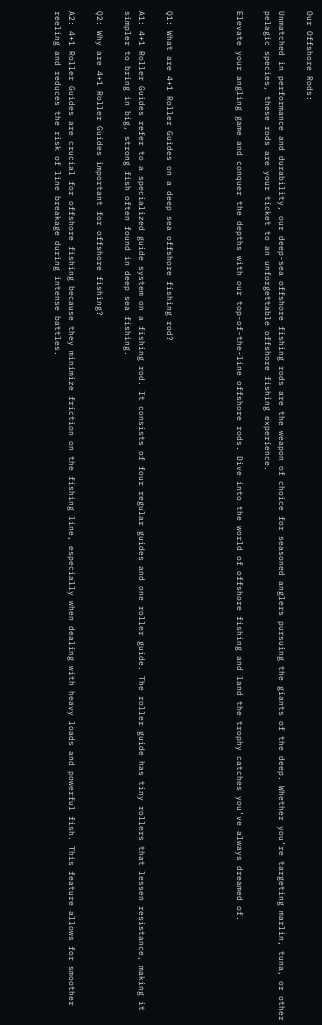Our Offshore Rods:

Unmatched in performance and durability, our deep-sea offshore fishing rods are the weapon of choice for seasoned anglers pursuing the giants of the deep. Whether you’re targeting marlin, tuna, or other pelagic species, these rods are your ticket to an unforgettable offshore fishing experience.

Elevate your angling game and conquer the depths with our top-of-the-line offshore rods. Dive into the world of offshore fishing and land the trophy catches you’ve always dreamed of.




Q1: What are 4+1 Roller Guides on a deep sea offshore fishing rod?

A1: 4+1 Roller Guides refer to a specialized guide system on a fishing rod. It consists of four regular guides and one roller guide. The roller guide has tiny rollers that lessen resistance, making it simpler to bring in big, strong fish often found in deep sea fishing.

Q2: Why are 4+1 Roller Guides important for offshore fishing?

A2: 4+1 Roller Guides are crucial for offshore fishing because they minimize friction on the fishing line, especially when dealing with heavy loads and powerful fish. This feature allows for smoother reeling and reduces the risk of line breakage during intense battles.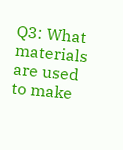Q3: What materials are used to make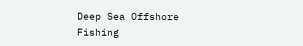Deep Sea Offshore Fishing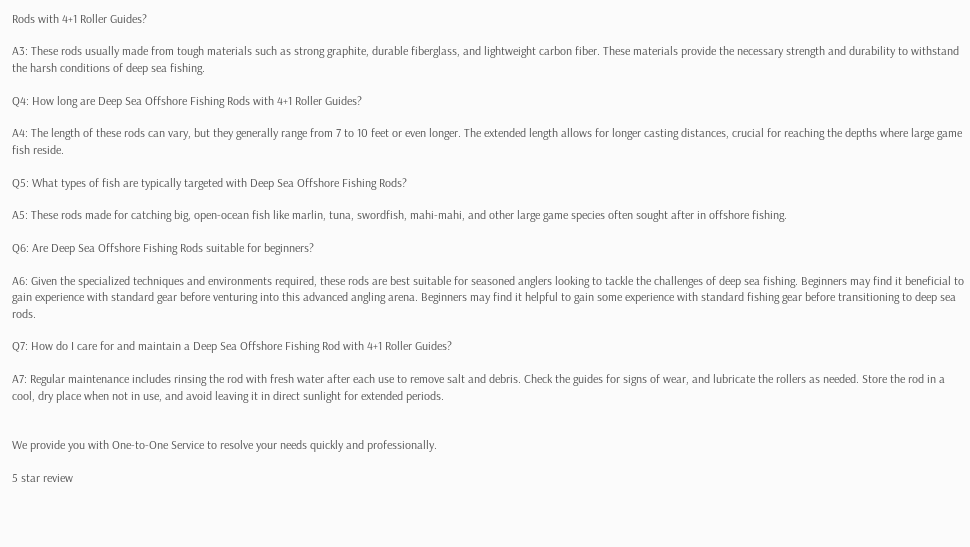Rods with 4+1 Roller Guides?

A3: These rods usually made from tough materials such as strong graphite, durable fiberglass, and lightweight carbon fiber. These materials provide the necessary strength and durability to withstand the harsh conditions of deep sea fishing.

Q4: How long are Deep Sea Offshore Fishing Rods with 4+1 Roller Guides?

A4: The length of these rods can vary, but they generally range from 7 to 10 feet or even longer. The extended length allows for longer casting distances, crucial for reaching the depths where large game fish reside.

Q5: What types of fish are typically targeted with Deep Sea Offshore Fishing Rods?

A5: These rods made for catching big, open-ocean fish like marlin, tuna, swordfish, mahi-mahi, and other large game species often sought after in offshore fishing.

Q6: Are Deep Sea Offshore Fishing Rods suitable for beginners?

A6: Given the specialized techniques and environments required, these rods are best suitable for seasoned anglers looking to tackle the challenges of deep sea fishing. Beginners may find it beneficial to gain experience with standard gear before venturing into this advanced angling arena. Beginners may find it helpful to gain some experience with standard fishing gear before transitioning to deep sea rods.

Q7: How do I care for and maintain a Deep Sea Offshore Fishing Rod with 4+1 Roller Guides?

A7: Regular maintenance includes rinsing the rod with fresh water after each use to remove salt and debris. Check the guides for signs of wear, and lubricate the rollers as needed. Store the rod in a cool, dry place when not in use, and avoid leaving it in direct sunlight for extended periods.


We provide you with One-to-One Service to resolve your needs quickly and professionally.

5 star review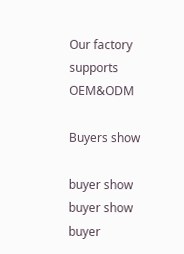Our factory supports OEM&ODM

Buyers show

buyer show
buyer show
buyer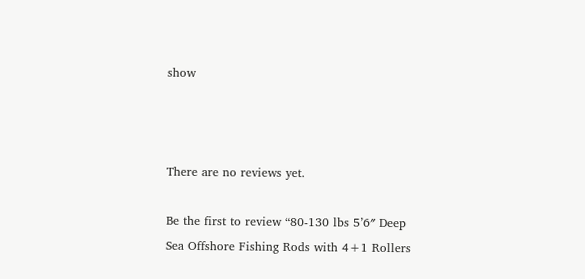show



There are no reviews yet.

Be the first to review “80-130 lbs 5’6″ Deep Sea Offshore Fishing Rods with 4+1 Rollers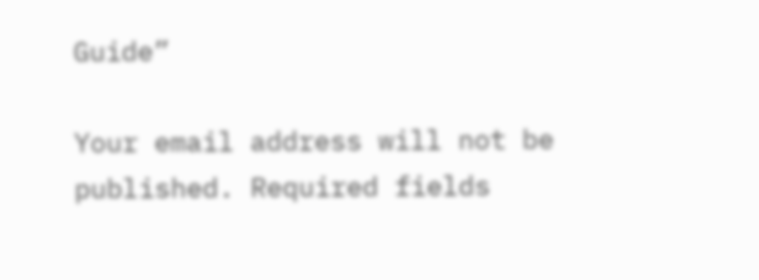Guide”

Your email address will not be published. Required fields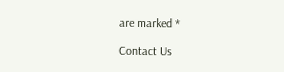are marked *

Contact Us